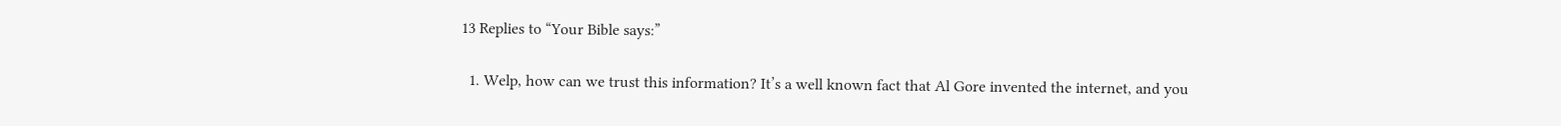13 Replies to “Your Bible says:”

  1. Welp, how can we trust this information? It’s a well known fact that Al Gore invented the internet, and you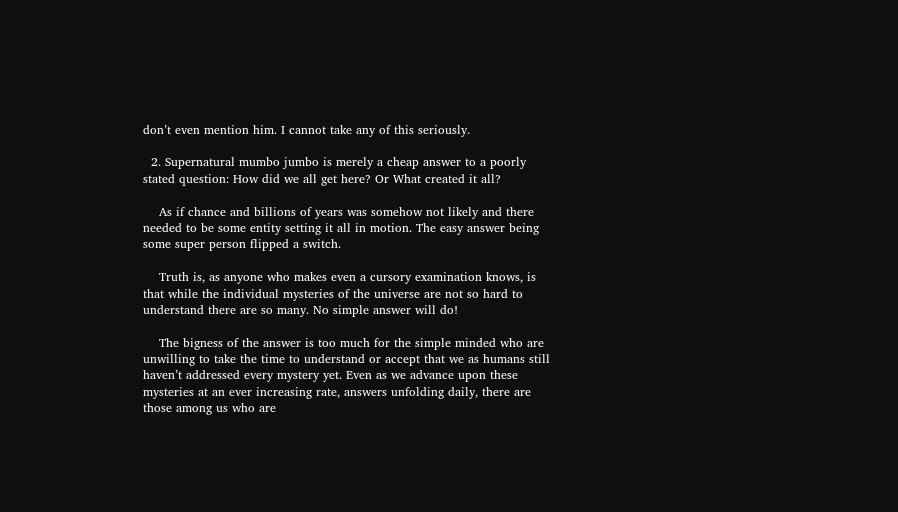don’t even mention him. I cannot take any of this seriously.

  2. Supernatural mumbo jumbo is merely a cheap answer to a poorly stated question: How did we all get here? Or What created it all?

    As if chance and billions of years was somehow not likely and there needed to be some entity setting it all in motion. The easy answer being some super person flipped a switch.

    Truth is, as anyone who makes even a cursory examination knows, is that while the individual mysteries of the universe are not so hard to understand there are so many. No simple answer will do!

    The bigness of the answer is too much for the simple minded who are unwilling to take the time to understand or accept that we as humans still haven’t addressed every mystery yet. Even as we advance upon these mysteries at an ever increasing rate, answers unfolding daily, there are those among us who are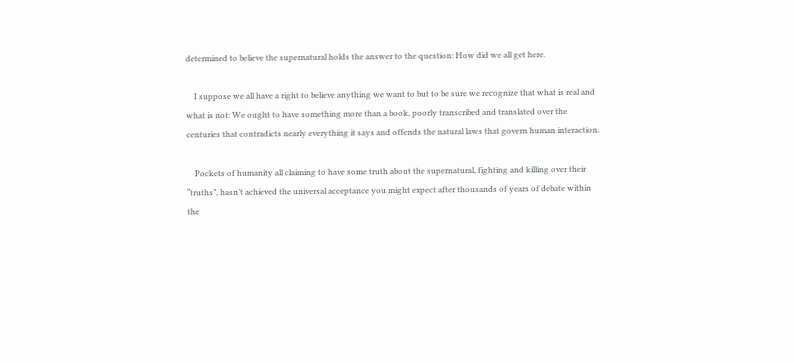determined to believe the supernatural holds the answer to the question: How did we all get here.

    I suppose we all have a right to believe anything we want to but to be sure we recognize that what is real and what is not: We ought to have something more than a book, poorly transcribed and translated over the centuries that contradicts nearly everything it says and offends the natural laws that govern human interaction.

    Pockets of humanity all claiming to have some truth about the supernatural, fighting and killing over their “truths”, hasn’t achieved the universal acceptance you might expect after thousands of years of debate within the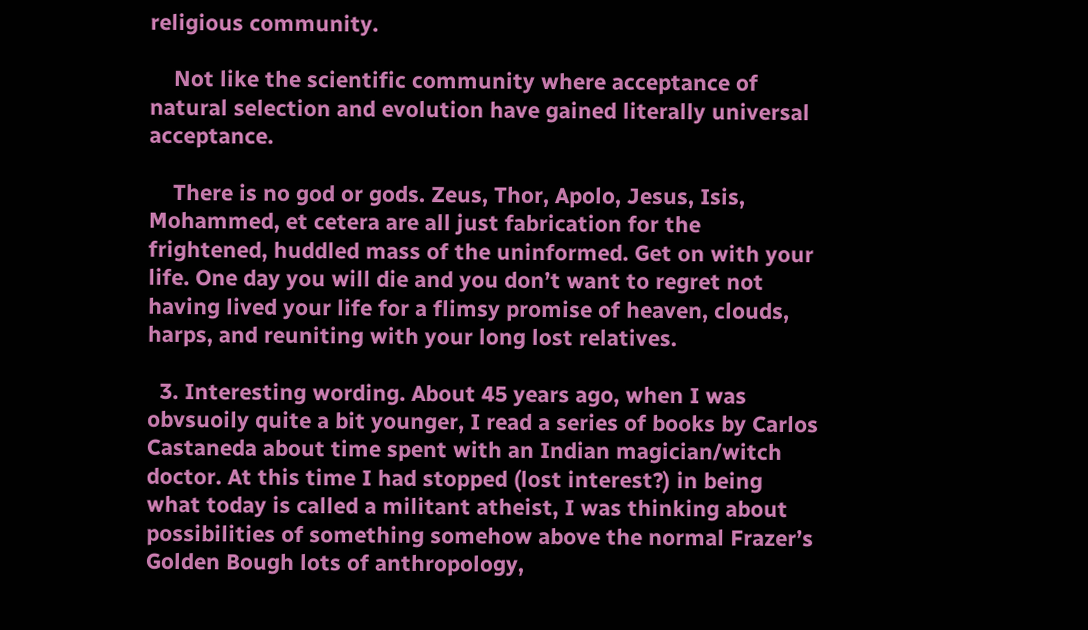religious community.

    Not like the scientific community where acceptance of natural selection and evolution have gained literally universal acceptance.

    There is no god or gods. Zeus, Thor, Apolo, Jesus, Isis, Mohammed, et cetera are all just fabrication for the frightened, huddled mass of the uninformed. Get on with your life. One day you will die and you don’t want to regret not having lived your life for a flimsy promise of heaven, clouds, harps, and reuniting with your long lost relatives.

  3. Interesting wording. About 45 years ago, when I was obvsuoily quite a bit younger, I read a series of books by Carlos Castaneda about time spent with an Indian magician/witch doctor. At this time I had stopped (lost interest?) in being what today is called a militant atheist, I was thinking about possibilities of something somehow above the normal Frazer’s Golden Bough lots of anthropology,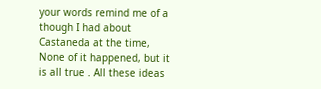your words remind me of a though I had about Castaneda at the time, None of it happened, but it is all true . All these ideas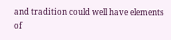and tradition could well have elements of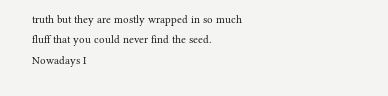truth but they are mostly wrapped in so much fluff that you could never find the seed. Nowadays I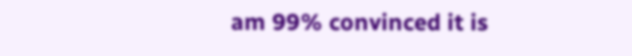am 99% convinced it is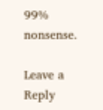99% nonsense.

Leave a Reply